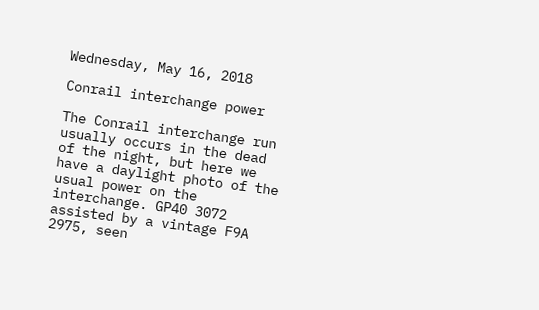Wednesday, May 16, 2018

Conrail interchange power

The Conrail interchange run usually occurs in the dead of the night, but here we have a daylight photo of the usual power on the interchange. GP40 3072 assisted by a vintage F9A 2975, seen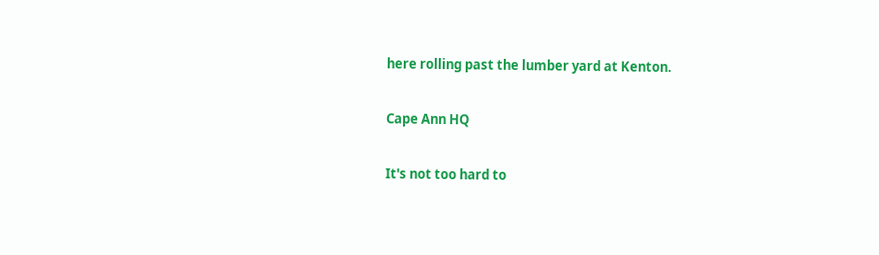here rolling past the lumber yard at Kenton.

Cape Ann HQ

It's not too hard to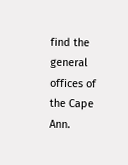find the general offices of the Cape Ann.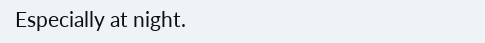Especially at night.